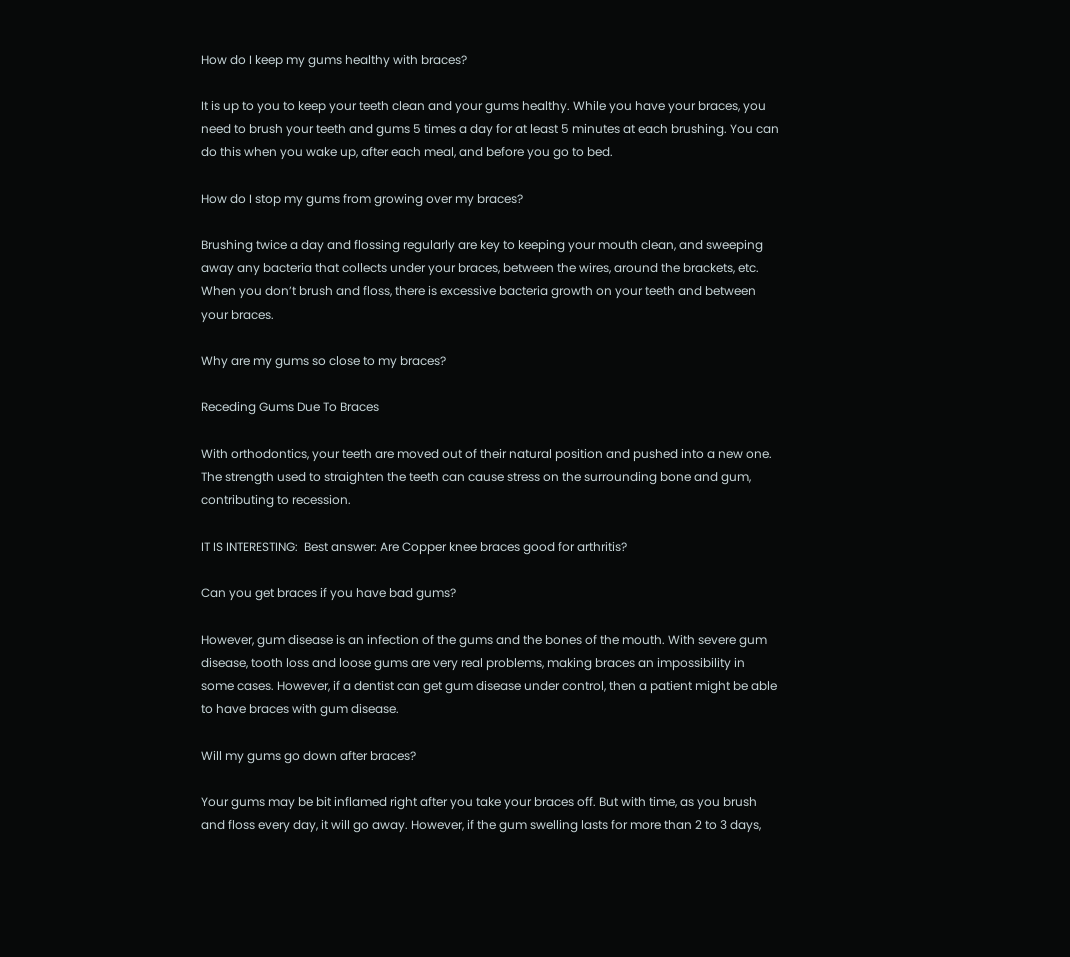How do I keep my gums healthy with braces?

It is up to you to keep your teeth clean and your gums healthy. While you have your braces, you need to brush your teeth and gums 5 times a day for at least 5 minutes at each brushing. You can do this when you wake up, after each meal, and before you go to bed.

How do I stop my gums from growing over my braces?

Brushing twice a day and flossing regularly are key to keeping your mouth clean, and sweeping away any bacteria that collects under your braces, between the wires, around the brackets, etc. When you don’t brush and floss, there is excessive bacteria growth on your teeth and between your braces.

Why are my gums so close to my braces?

Receding Gums Due To Braces

With orthodontics, your teeth are moved out of their natural position and pushed into a new one. The strength used to straighten the teeth can cause stress on the surrounding bone and gum, contributing to recession.

IT IS INTERESTING:  Best answer: Are Copper knee braces good for arthritis?

Can you get braces if you have bad gums?

However, gum disease is an infection of the gums and the bones of the mouth. With severe gum disease, tooth loss and loose gums are very real problems, making braces an impossibility in some cases. However, if a dentist can get gum disease under control, then a patient might be able to have braces with gum disease.

Will my gums go down after braces?

Your gums may be bit inflamed right after you take your braces off. But with time, as you brush and floss every day, it will go away. However, if the gum swelling lasts for more than 2 to 3 days,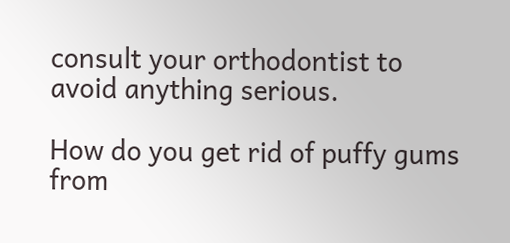consult your orthodontist to avoid anything serious.

How do you get rid of puffy gums from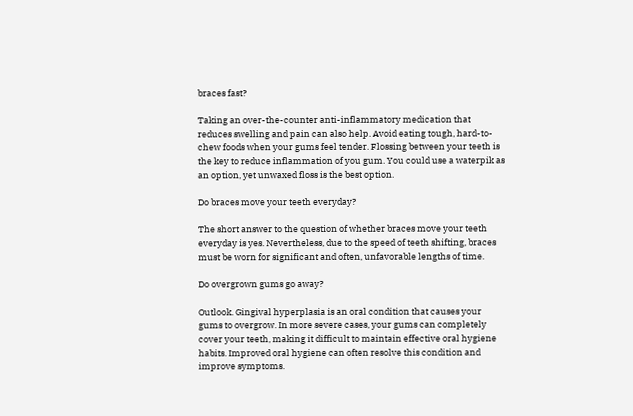braces fast?

Taking an over-the-counter anti-inflammatory medication that reduces swelling and pain can also help. Avoid eating tough, hard-to-chew foods when your gums feel tender. Flossing between your teeth is the key to reduce inflammation of you gum. You could use a waterpik as an option, yet unwaxed floss is the best option.

Do braces move your teeth everyday?

The short answer to the question of whether braces move your teeth everyday is yes. Nevertheless, due to the speed of teeth shifting, braces must be worn for significant and often, unfavorable lengths of time.

Do overgrown gums go away?

Outlook. Gingival hyperplasia is an oral condition that causes your gums to overgrow. In more severe cases, your gums can completely cover your teeth, making it difficult to maintain effective oral hygiene habits. Improved oral hygiene can often resolve this condition and improve symptoms.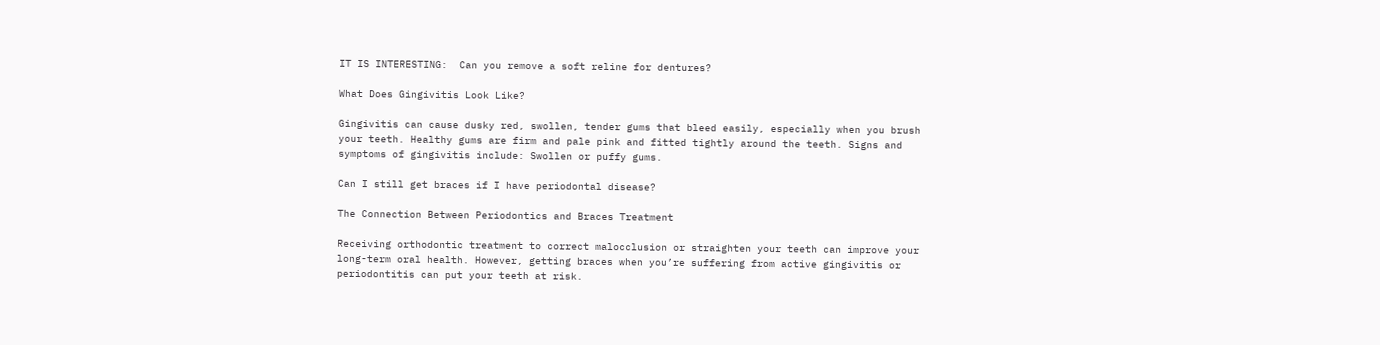IT IS INTERESTING:  Can you remove a soft reline for dentures?

What Does Gingivitis Look Like?

Gingivitis can cause dusky red, swollen, tender gums that bleed easily, especially when you brush your teeth. Healthy gums are firm and pale pink and fitted tightly around the teeth. Signs and symptoms of gingivitis include: Swollen or puffy gums.

Can I still get braces if I have periodontal disease?

The Connection Between Periodontics and Braces Treatment

Receiving orthodontic treatment to correct malocclusion or straighten your teeth can improve your long-term oral health. However, getting braces when you’re suffering from active gingivitis or periodontitis can put your teeth at risk.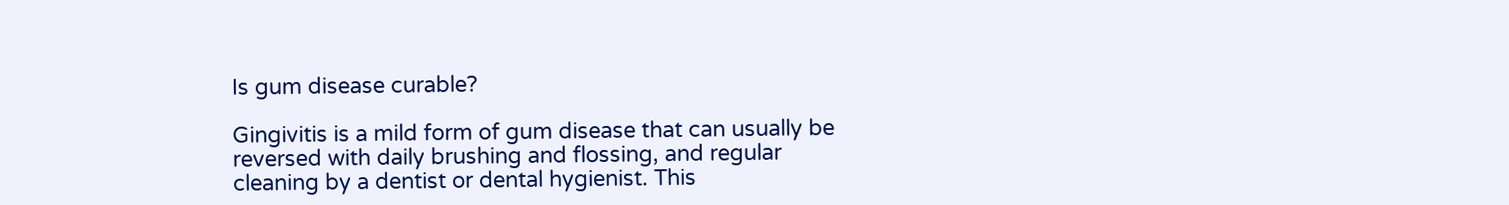Is gum disease curable?

Gingivitis is a mild form of gum disease that can usually be reversed with daily brushing and flossing, and regular cleaning by a dentist or dental hygienist. This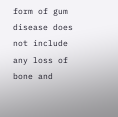form of gum disease does not include any loss of bone and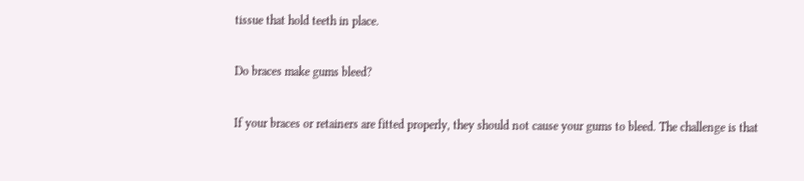tissue that hold teeth in place.

Do braces make gums bleed?

If your braces or retainers are fitted properly, they should not cause your gums to bleed. The challenge is that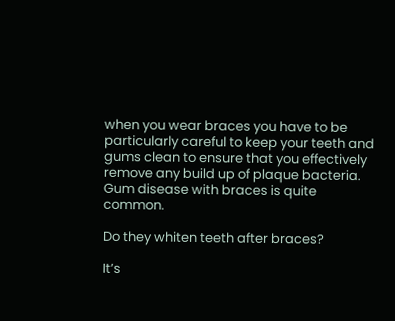when you wear braces you have to be particularly careful to keep your teeth and gums clean to ensure that you effectively remove any build up of plaque bacteria. Gum disease with braces is quite common.

Do they whiten teeth after braces?

It’s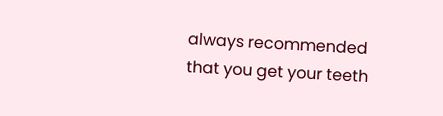always recommended that you get your teeth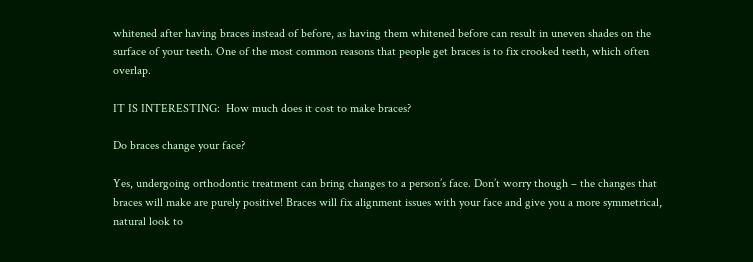whitened after having braces instead of before, as having them whitened before can result in uneven shades on the surface of your teeth. One of the most common reasons that people get braces is to fix crooked teeth, which often overlap.

IT IS INTERESTING:  How much does it cost to make braces?

Do braces change your face?

Yes, undergoing orthodontic treatment can bring changes to a person’s face. Don’t worry though – the changes that braces will make are purely positive! Braces will fix alignment issues with your face and give you a more symmetrical, natural look to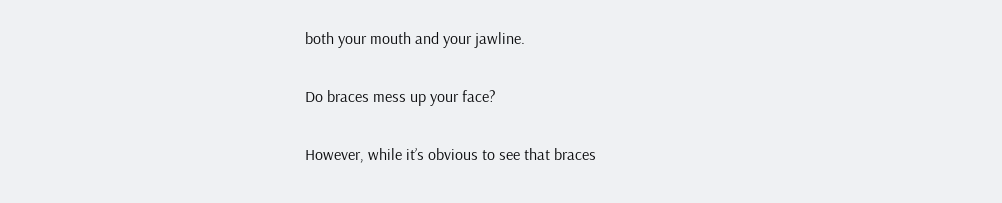both your mouth and your jawline.

Do braces mess up your face?

However, while it’s obvious to see that braces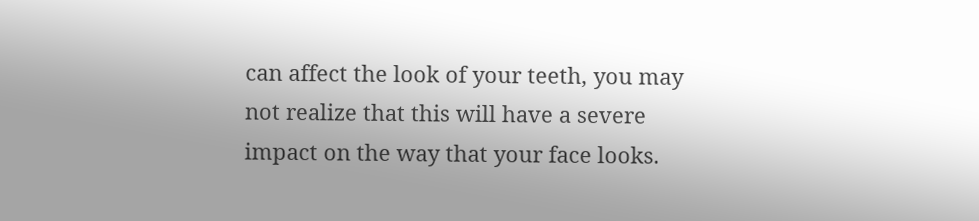can affect the look of your teeth, you may not realize that this will have a severe impact on the way that your face looks.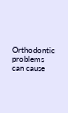Orthodontic problems can cause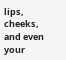lips, cheeks, and even your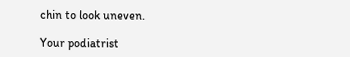chin to look uneven.

Your podiatrist